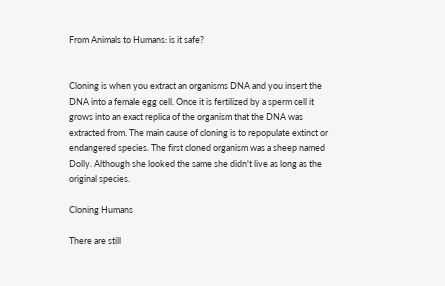From Animals to Humans: is it safe?


Cloning is when you extract an organisms DNA and you insert the DNA into a female egg cell. Once it is fertilized by a sperm cell it grows into an exact replica of the organism that the DNA was extracted from. The main cause of cloning is to repopulate extinct or endangered species. The first cloned organism was a sheep named Dolly. Although she looked the same she didn't live as long as the original species.

Cloning Humans

There are still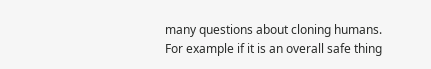many questions about cloning humans. For example if it is an overall safe thing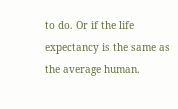to do. Or if the life expectancy is the same as the average human.